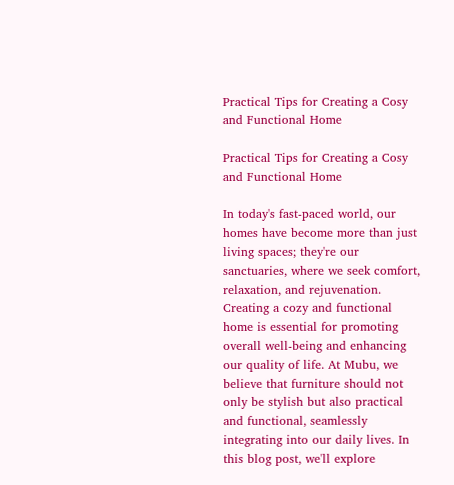Practical Tips for Creating a Cosy and Functional Home

Practical Tips for Creating a Cosy and Functional Home

In today's fast-paced world, our homes have become more than just living spaces; they're our sanctuaries, where we seek comfort, relaxation, and rejuvenation. Creating a cozy and functional home is essential for promoting overall well-being and enhancing our quality of life. At Mubu, we believe that furniture should not only be stylish but also practical and functional, seamlessly integrating into our daily lives. In this blog post, we'll explore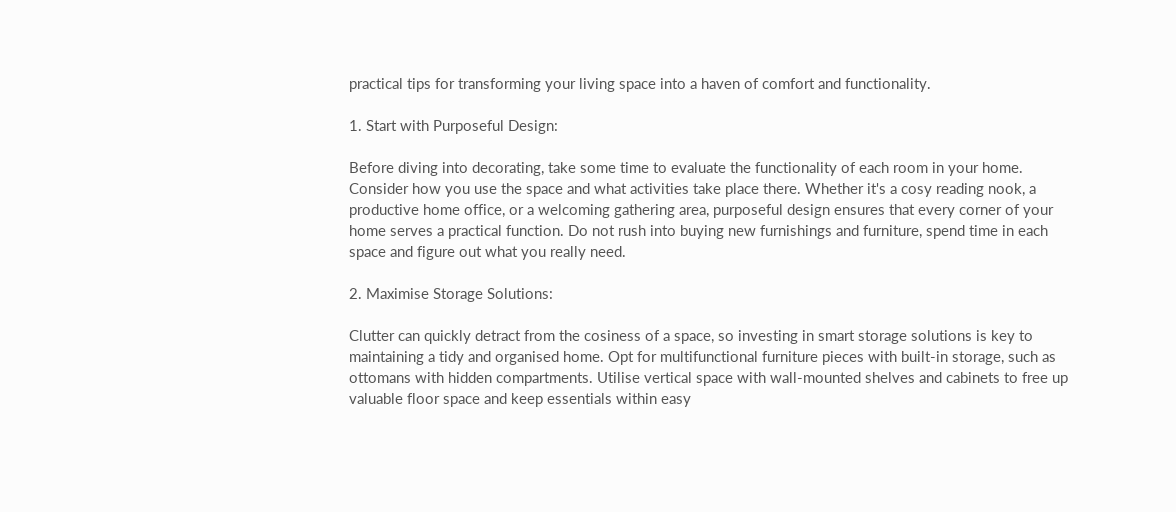practical tips for transforming your living space into a haven of comfort and functionality.

1. Start with Purposeful Design:

Before diving into decorating, take some time to evaluate the functionality of each room in your home. Consider how you use the space and what activities take place there. Whether it's a cosy reading nook, a productive home office, or a welcoming gathering area, purposeful design ensures that every corner of your home serves a practical function. Do not rush into buying new furnishings and furniture, spend time in each space and figure out what you really need.

2. Maximise Storage Solutions:

Clutter can quickly detract from the cosiness of a space, so investing in smart storage solutions is key to maintaining a tidy and organised home. Opt for multifunctional furniture pieces with built-in storage, such as ottomans with hidden compartments. Utilise vertical space with wall-mounted shelves and cabinets to free up valuable floor space and keep essentials within easy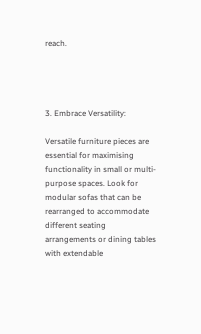reach.




3. Embrace Versatility:

Versatile furniture pieces are essential for maximising functionality in small or multi-purpose spaces. Look for modular sofas that can be rearranged to accommodate different seating arrangements or dining tables with extendable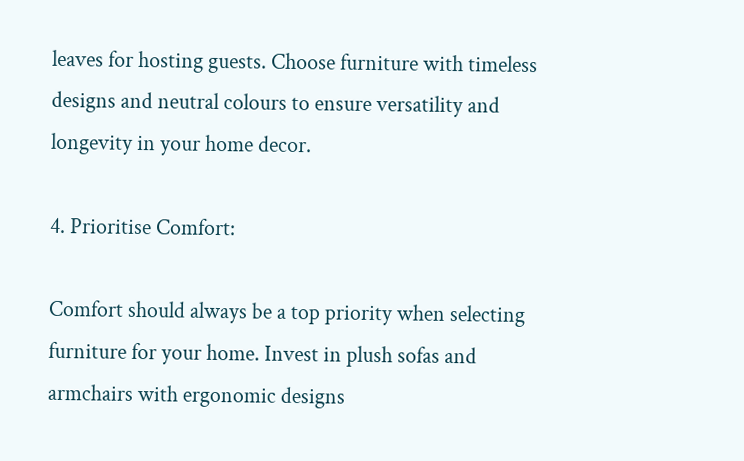leaves for hosting guests. Choose furniture with timeless designs and neutral colours to ensure versatility and longevity in your home decor.

4. Prioritise Comfort:

Comfort should always be a top priority when selecting furniture for your home. Invest in plush sofas and armchairs with ergonomic designs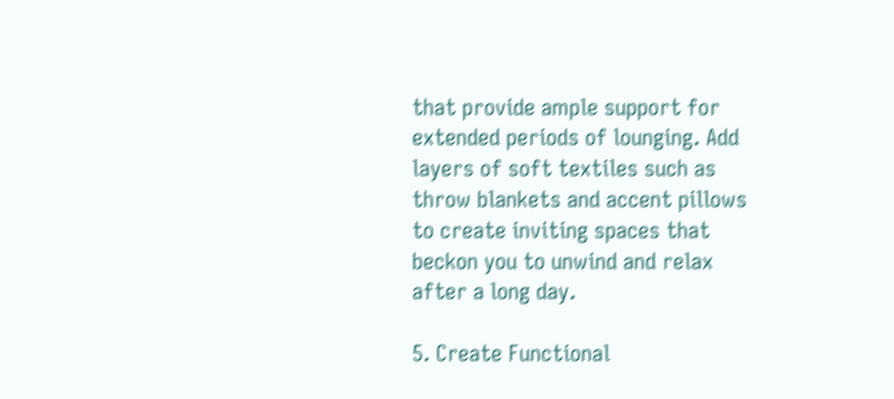that provide ample support for extended periods of lounging. Add layers of soft textiles such as throw blankets and accent pillows to create inviting spaces that beckon you to unwind and relax after a long day.

5. Create Functional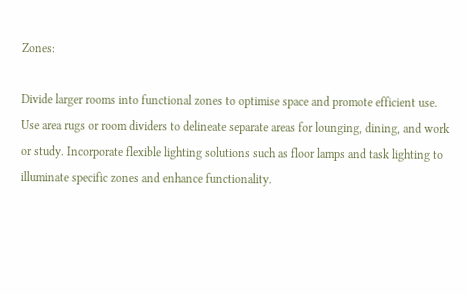Zones:

Divide larger rooms into functional zones to optimise space and promote efficient use. Use area rugs or room dividers to delineate separate areas for lounging, dining, and work or study. Incorporate flexible lighting solutions such as floor lamps and task lighting to illuminate specific zones and enhance functionality.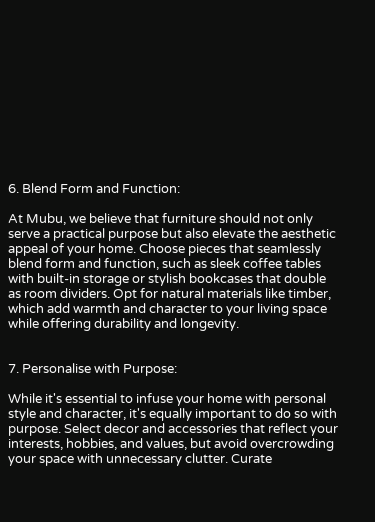6. Blend Form and Function:

At Mubu, we believe that furniture should not only serve a practical purpose but also elevate the aesthetic appeal of your home. Choose pieces that seamlessly blend form and function, such as sleek coffee tables with built-in storage or stylish bookcases that double as room dividers. Opt for natural materials like timber, which add warmth and character to your living space while offering durability and longevity.


7. Personalise with Purpose:

While it's essential to infuse your home with personal style and character, it's equally important to do so with purpose. Select decor and accessories that reflect your interests, hobbies, and values, but avoid overcrowding your space with unnecessary clutter. Curate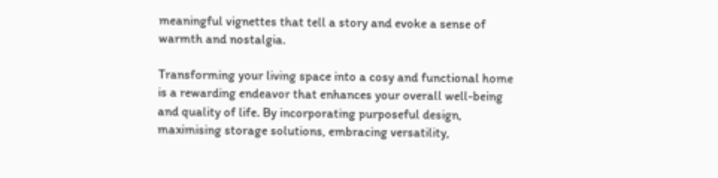meaningful vignettes that tell a story and evoke a sense of warmth and nostalgia.

Transforming your living space into a cosy and functional home is a rewarding endeavor that enhances your overall well-being and quality of life. By incorporating purposeful design, maximising storage solutions, embracing versatility,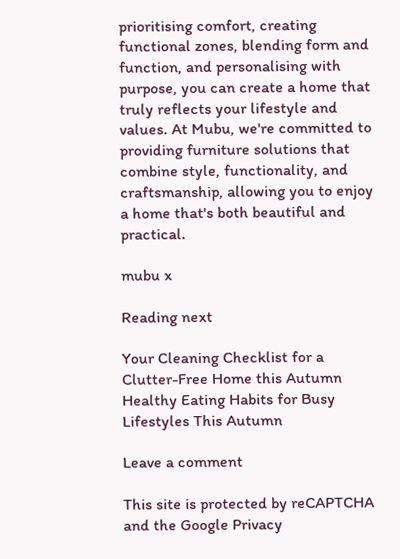prioritising comfort, creating functional zones, blending form and function, and personalising with purpose, you can create a home that truly reflects your lifestyle and values. At Mubu, we're committed to providing furniture solutions that combine style, functionality, and craftsmanship, allowing you to enjoy a home that's both beautiful and practical.

mubu x

Reading next

Your Cleaning Checklist for a Clutter-Free Home this Autumn
Healthy Eating Habits for Busy Lifestyles This Autumn

Leave a comment

This site is protected by reCAPTCHA and the Google Privacy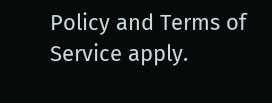Policy and Terms of Service apply.